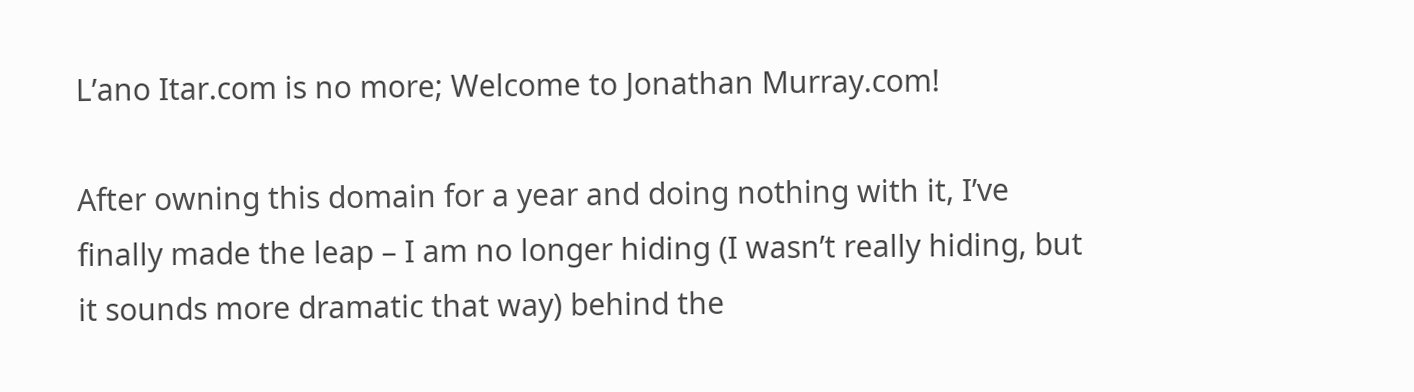L’ano Itar.com is no more; Welcome to Jonathan Murray.com!

After owning this domain for a year and doing nothing with it, I’ve finally made the leap – I am no longer hiding (I wasn’t really hiding, but it sounds more dramatic that way) behind the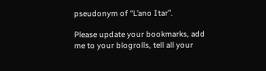pseudonym of “L’ano Itar”.

Please update your bookmarks, add me to your blogrolls, tell all your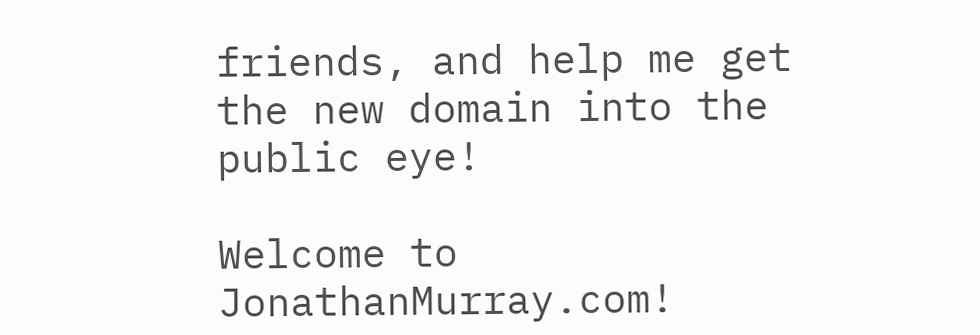friends, and help me get the new domain into the public eye!

Welcome to JonathanMurray.com!